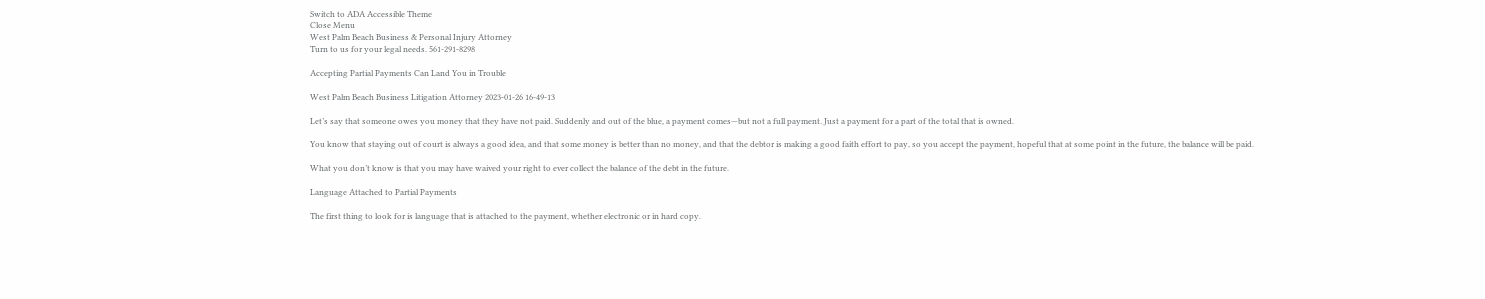Switch to ADA Accessible Theme
Close Menu
West Palm Beach Business & Personal Injury Attorney
Turn to us for your legal needs. 561-291-8298

Accepting Partial Payments Can Land You in Trouble

West Palm Beach Business Litigation Attorney 2023-01-26 16-49-13

Let’s say that someone owes you money that they have not paid. Suddenly and out of the blue, a payment comes—but not a full payment. Just a payment for a part of the total that is owned.

You know that staying out of court is always a good idea, and that some money is better than no money, and that the debtor is making a good faith effort to pay, so you accept the payment, hopeful that at some point in the future, the balance will be paid.

What you don’t know is that you may have waived your right to ever collect the balance of the debt in the future.

Language Attached to Partial Payments

The first thing to look for is language that is attached to the payment, whether electronic or in hard copy.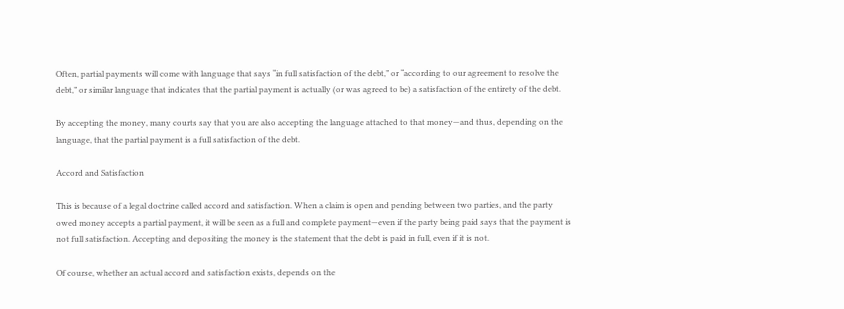Often, partial payments will come with language that says “in full satisfaction of the debt,” or “according to our agreement to resolve the debt,” or similar language that indicates that the partial payment is actually (or was agreed to be) a satisfaction of the entirety of the debt.

By accepting the money, many courts say that you are also accepting the language attached to that money—and thus, depending on the language, that the partial payment is a full satisfaction of the debt.

Accord and Satisfaction

This is because of a legal doctrine called accord and satisfaction. When a claim is open and pending between two parties, and the party owed money accepts a partial payment, it will be seen as a full and complete payment—even if the party being paid says that the payment is not full satisfaction. Accepting and depositing the money is the statement that the debt is paid in full, even if it is not.

Of course, whether an actual accord and satisfaction exists, depends on the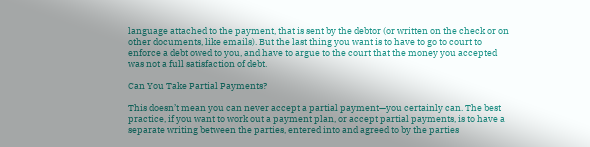language attached to the payment, that is sent by the debtor (or written on the check or on other documents, like emails). But the last thing you want is to have to go to court to enforce a debt owed to you, and have to argue to the court that the money you accepted was not a full satisfaction of debt.

Can You Take Partial Payments?

This doesn’t mean you can never accept a partial payment—you certainly can. The best practice, if you want to work out a payment plan, or accept partial payments, is to have a separate writing between the parties, entered into and agreed to by the parties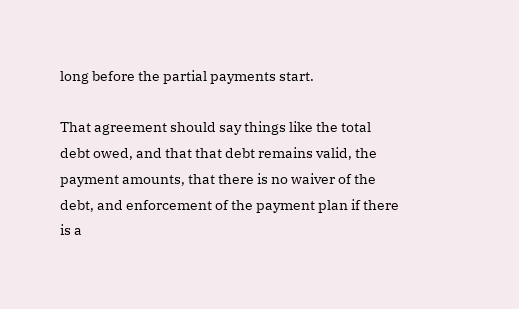long before the partial payments start.

That agreement should say things like the total debt owed, and that that debt remains valid, the payment amounts, that there is no waiver of the debt, and enforcement of the payment plan if there is a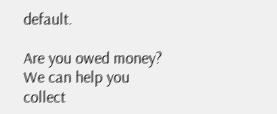default.

Are you owed money? We can help you collect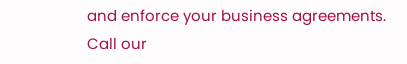and enforce your business agreements. Call our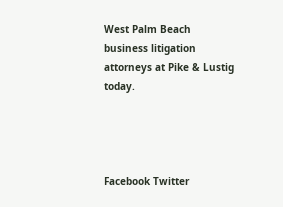West Palm Beach business litigation attorneys at Pike & Lustig today.




Facebook Twitter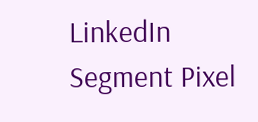LinkedIn
Segment Pixel